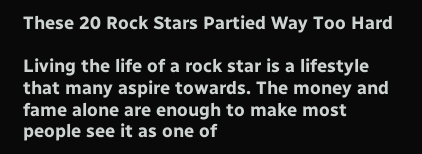These 20 Rock Stars Partied Way Too Hard

Living the life of a rock star is a lifestyle that many aspire towards. The money and fame alone are enough to make most people see it as one of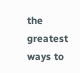the greatest ways to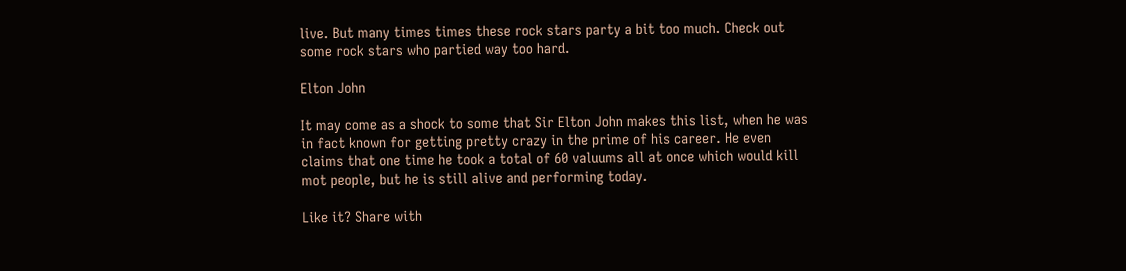live. But many times times these rock stars party a bit too much. Check out some rock stars who partied way too hard.

Elton John

It may come as a shock to some that Sir Elton John makes this list, when he was in fact known for getting pretty crazy in the prime of his career. He even claims that one time he took a total of 60 valuums all at once which would kill mot people, but he is still alive and performing today.

Like it? Share with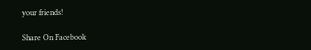your friends!

Share On Facebook